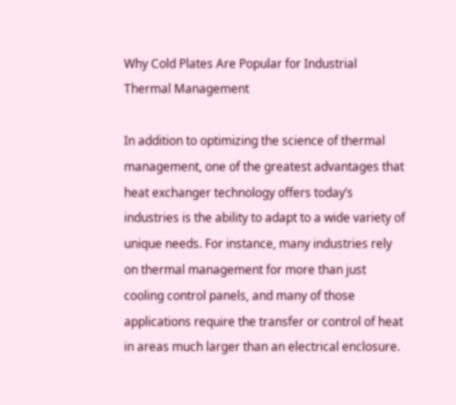Why Cold Plates Are Popular for Industrial Thermal Management

In addition to optimizing the science of thermal management, one of the greatest advantages that heat exchanger technology offers today’s industries is the ability to adapt to a wide variety of unique needs. For instance, many industries rely on thermal management for more than just cooling control panels, and many of those applications require the transfer or control of heat in areas much larger than an electrical enclosure.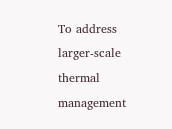To address larger-scale thermal management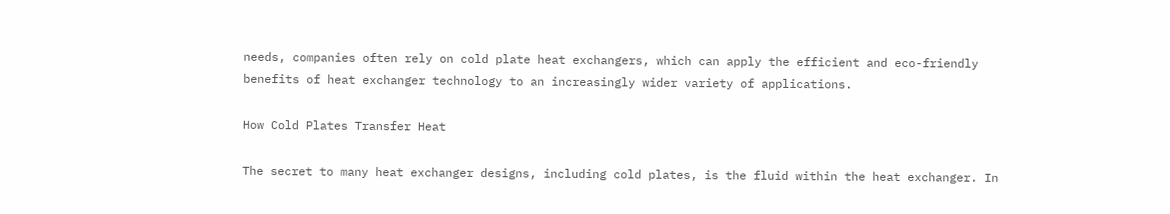needs, companies often rely on cold plate heat exchangers, which can apply the efficient and eco-friendly benefits of heat exchanger technology to an increasingly wider variety of applications.

How Cold Plates Transfer Heat

The secret to many heat exchanger designs, including cold plates, is the fluid within the heat exchanger. In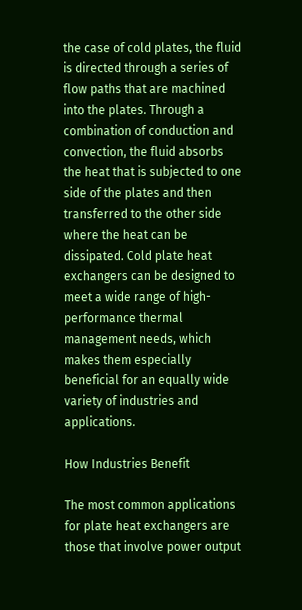the case of cold plates, the fluid is directed through a series of flow paths that are machined into the plates. Through a combination of conduction and convection, the fluid absorbs the heat that is subjected to one side of the plates and then transferred to the other side where the heat can be dissipated. Cold plate heat exchangers can be designed to meet a wide range of high-performance thermal management needs, which makes them especially beneficial for an equally wide variety of industries and applications.

How Industries Benefit

The most common applications for plate heat exchangers are those that involve power output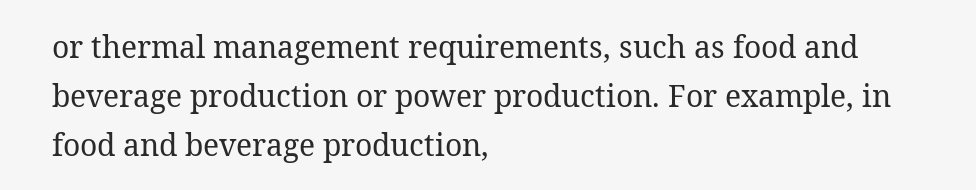or thermal management requirements, such as food and beverage production or power production. For example, in food and beverage production,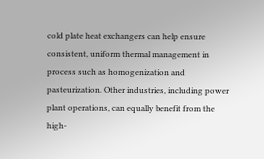cold plate heat exchangers can help ensure consistent, uniform thermal management in process such as homogenization and pasteurization. Other industries, including power plant operations, can equally benefit from the high-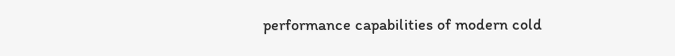performance capabilities of modern cold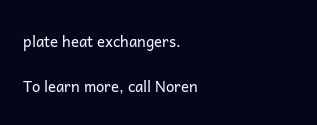plate heat exchangers.

To learn more, call Noren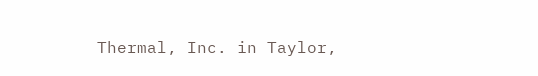Thermal, Inc. in Taylor,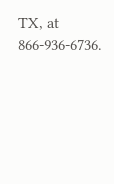TX, at 866-936-6736.